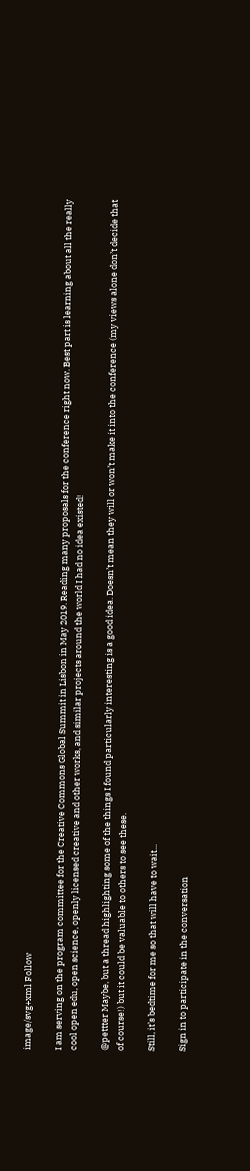image/svg+xml Follow

I am serving on the program committee for the Creative Commons Global Summit in Lisbon in May 2019. Reading many proposals for the conference right now. Best part is learning about all the really cool open edu, open science, openly licensed creative and other works, and similar projects around the world I had no idea existed!

@pettter Maybe, but a thread highlighting some of the things I found particularly interesting is a good idea. Doesn’t mean they will or won’t make it into the conference (my views alone don’t decide that of course!) but it could be valuable to others to see these.

Still, it’s bedtime for me so that will have to wait...

Sign in to participate in the conversation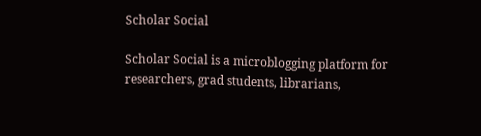Scholar Social

Scholar Social is a microblogging platform for researchers, grad students, librarians,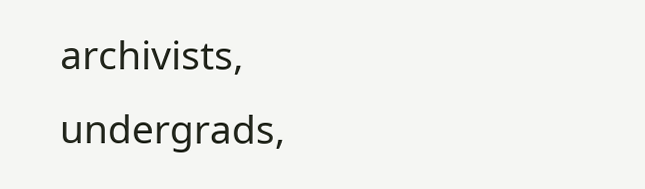archivists, undergrads,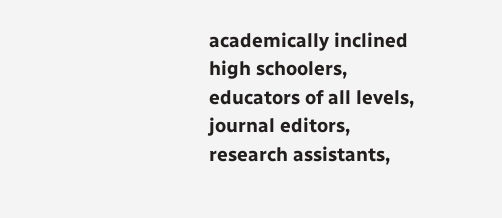academically inclined high schoolers, educators of all levels, journal editors, research assistants,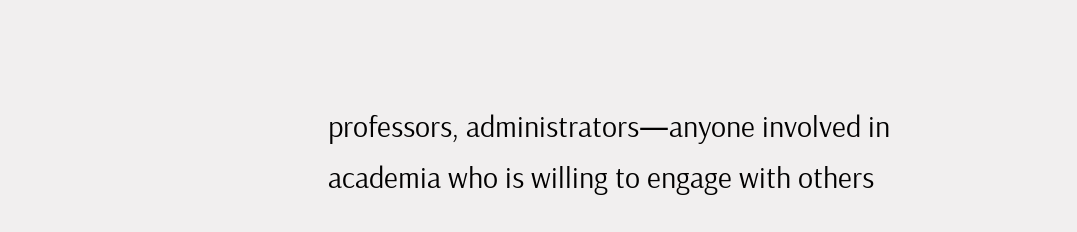professors, administrators—anyone involved in academia who is willing to engage with others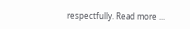respectfully. Read more ...